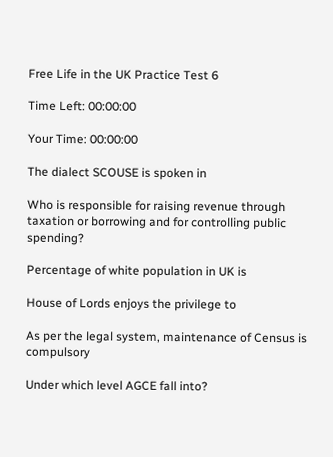Free Life in the UK Practice Test 6

Time Left: 00:00:00

Your Time: 00:00:00

The dialect SCOUSE is spoken in

Who is responsible for raising revenue through taxation or borrowing and for controlling public spending?

Percentage of white population in UK is

House of Lords enjoys the privilege to

As per the legal system, maintenance of Census is compulsory

Under which level AGCE fall into?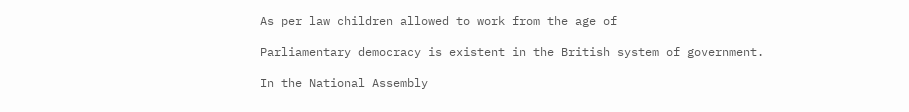As per law children allowed to work from the age of

Parliamentary democracy is existent in the British system of government.

In the National Assembly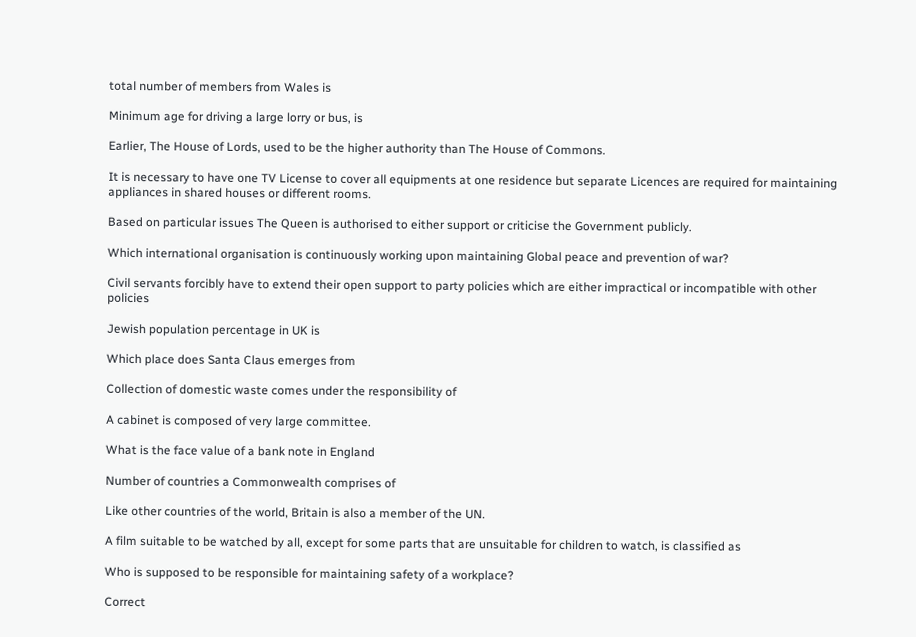total number of members from Wales is

Minimum age for driving a large lorry or bus, is

Earlier, The House of Lords, used to be the higher authority than The House of Commons.

It is necessary to have one TV License to cover all equipments at one residence but separate Licences are required for maintaining appliances in shared houses or different rooms.

Based on particular issues The Queen is authorised to either support or criticise the Government publicly.

Which international organisation is continuously working upon maintaining Global peace and prevention of war?

Civil servants forcibly have to extend their open support to party policies which are either impractical or incompatible with other policies

Jewish population percentage in UK is

Which place does Santa Claus emerges from

Collection of domestic waste comes under the responsibility of

A cabinet is composed of very large committee.

What is the face value of a bank note in England

Number of countries a Commonwealth comprises of

Like other countries of the world, Britain is also a member of the UN.

A film suitable to be watched by all, except for some parts that are unsuitable for children to watch, is classified as

Who is supposed to be responsible for maintaining safety of a workplace?

Correct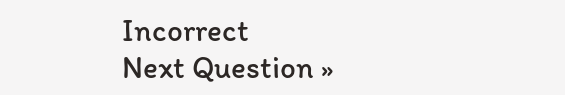Incorrect
Next Question »